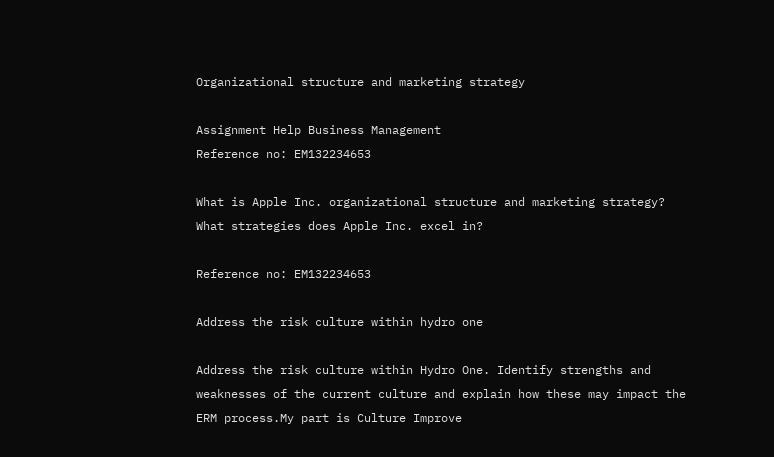Organizational structure and marketing strategy

Assignment Help Business Management
Reference no: EM132234653

What is Apple Inc. organizational structure and marketing strategy? What strategies does Apple Inc. excel in?

Reference no: EM132234653

Address the risk culture within hydro one

Address the risk culture within Hydro One. Identify strengths and weaknesses of the current culture and explain how these may impact the ERM process.My part is Culture Improve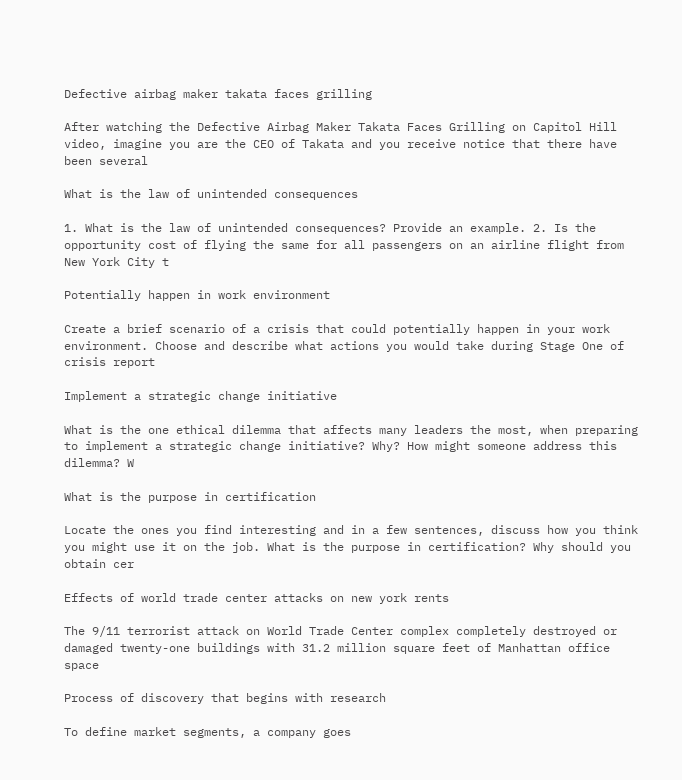Defective airbag maker takata faces grilling

After watching the Defective Airbag Maker Takata Faces Grilling on Capitol Hill video, imagine you are the CEO of Takata and you receive notice that there have been several

What is the law of unintended consequences

1. What is the law of unintended consequences? Provide an example. 2. Is the opportunity cost of flying the same for all passengers on an airline flight from New York City t

Potentially happen in work environment

Create a brief scenario of a crisis that could potentially happen in your work environment. Choose and describe what actions you would take during Stage One of crisis report

Implement a strategic change initiative

What is the one ethical dilemma that affects many leaders the most, when preparing to implement a strategic change initiative? Why? How might someone address this dilemma? W

What is the purpose in certification

Locate the ones you find interesting and in a few sentences, discuss how you think you might use it on the job. What is the purpose in certification? Why should you obtain cer

Effects of world trade center attacks on new york rents

The 9/11 terrorist attack on World Trade Center complex completely destroyed or damaged twenty-one buildings with 31.2 million square feet of Manhattan office space

Process of discovery that begins with research

To define market segments, a company goes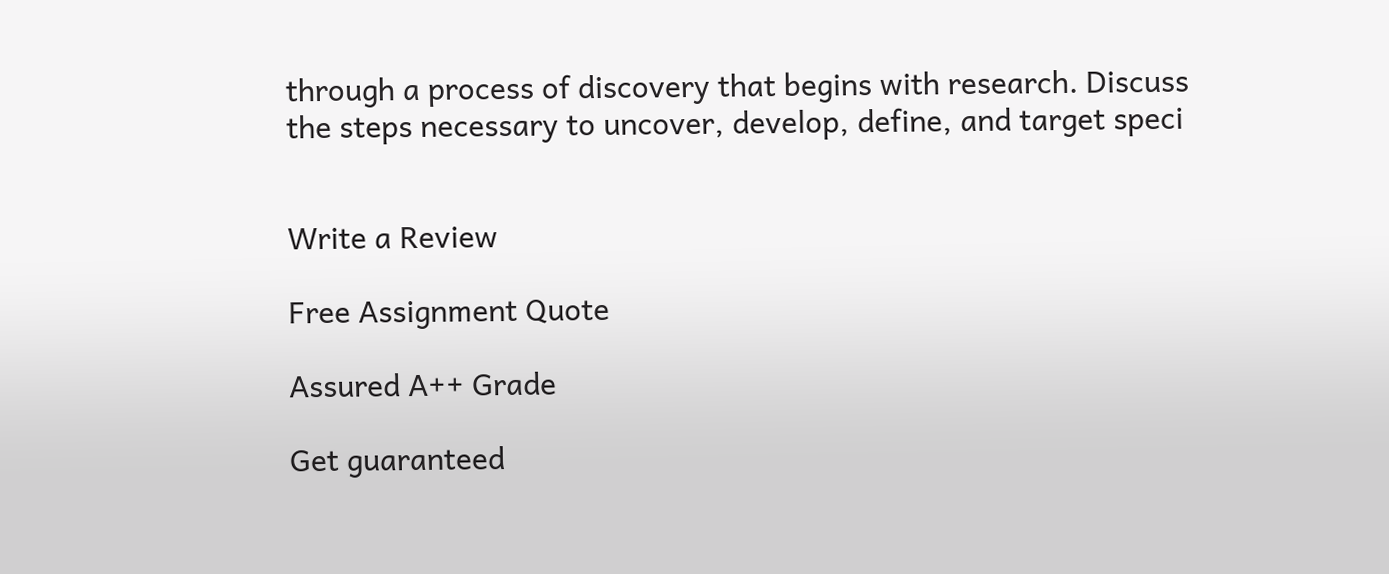through a process of discovery that begins with research. Discuss the steps necessary to uncover, develop, define, and target speci


Write a Review

Free Assignment Quote

Assured A++ Grade

Get guaranteed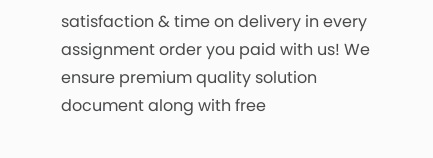satisfaction & time on delivery in every assignment order you paid with us! We ensure premium quality solution document along with free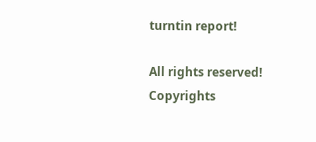turntin report!

All rights reserved! Copyrights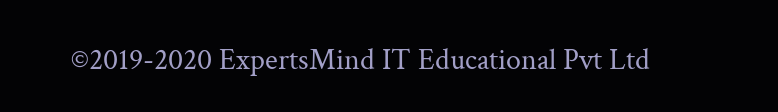©2019-2020 ExpertsMind IT Educational Pvt Ltd